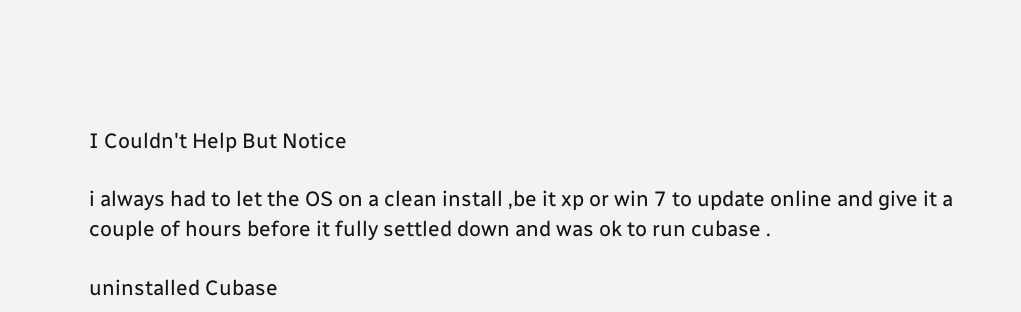I Couldn't Help But Notice

i always had to let the OS on a clean install ,be it xp or win 7 to update online and give it a couple of hours before it fully settled down and was ok to run cubase .

uninstalled Cubase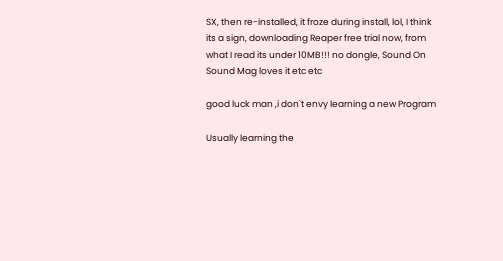SX, then re-installed, it froze during install, lol, I think its a sign, downloading Reaper free trial now, from what I read its under 10MB!!! no dongle, Sound On Sound Mag loves it etc etc

good luck man ,i don`t envy learning a new Program

Usually learning the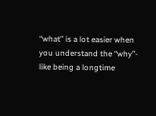“what” is a lot easier when you understand the “why”- like being a longtime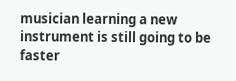musician learning a new instrument is still going to be faster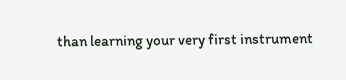than learning your very first instrument